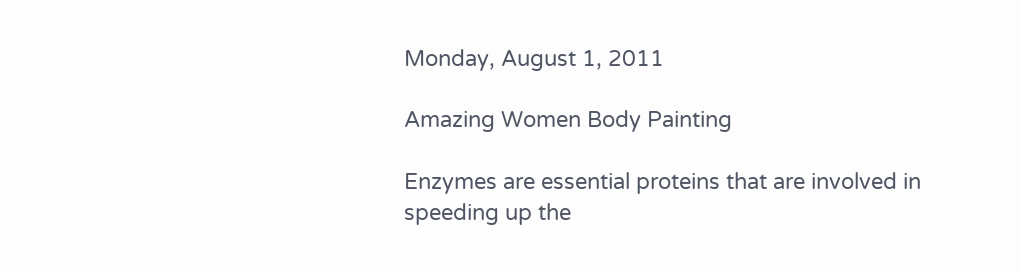Monday, August 1, 2011

Amazing Women Body Painting

Enzymes are essential proteins that are involved in speeding up the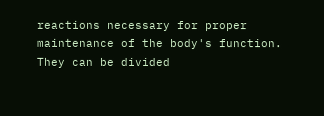reactions necessary for proper maintenance of the body's function. They can be divided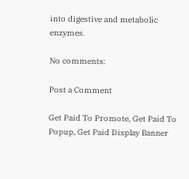into digestive and metabolic enzymes.

No comments:

Post a Comment

Get Paid To Promote, Get Paid To Popup, Get Paid Display Banner